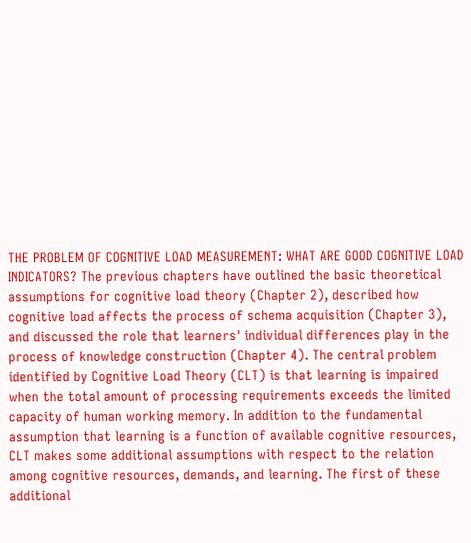THE PROBLEM OF COGNITIVE LOAD MEASUREMENT: WHAT ARE GOOD COGNITIVE LOAD INDICATORS? The previous chapters have outlined the basic theoretical assumptions for cognitive load theory (Chapter 2), described how cognitive load affects the process of schema acquisition (Chapter 3), and discussed the role that learners' individual differences play in the process of knowledge construction (Chapter 4). The central problem identified by Cognitive Load Theory (CLT) is that learning is impaired when the total amount of processing requirements exceeds the limited capacity of human working memory. In addition to the fundamental assumption that learning is a function of available cognitive resources, CLT makes some additional assumptions with respect to the relation among cognitive resources, demands, and learning. The first of these additional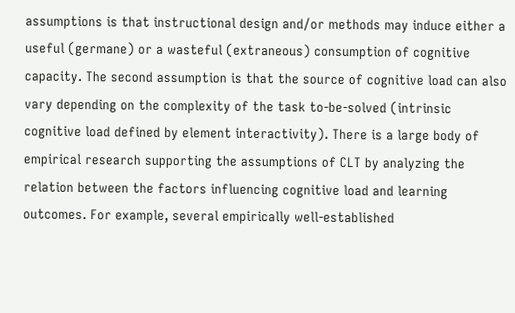assumptions is that instructional design and/or methods may induce either a useful (germane) or a wasteful (extraneous) consumption of cognitive capacity. The second assumption is that the source of cognitive load can also vary depending on the complexity of the task to-be-solved (intrinsic cognitive load defined by element interactivity). There is a large body of empirical research supporting the assumptions of CLT by analyzing the relation between the factors influencing cognitive load and learning outcomes. For example, several empirically well-established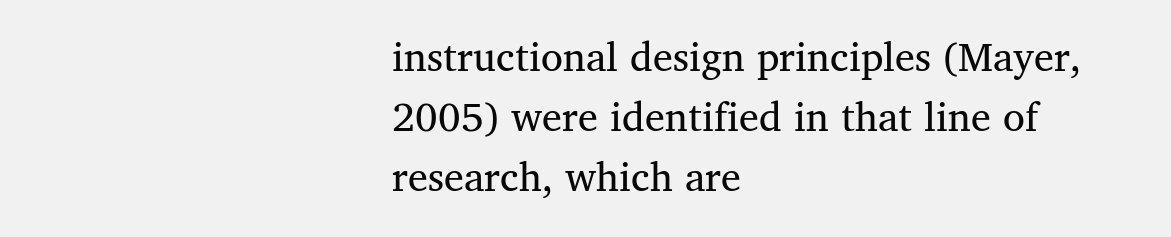instructional design principles (Mayer, 2005) were identified in that line of research, which are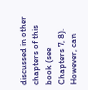discussed in other chapters of this book (see Chapters 7, 8). However, can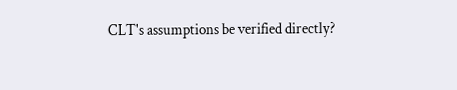CLT's assumptions be verified directly?